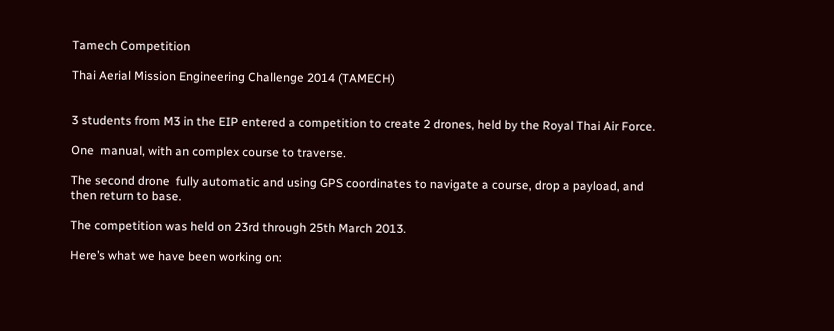Tamech Competition

Thai Aerial Mission Engineering Challenge 2014 (TAMECH)


3 students from M3 in the EIP entered a competition to create 2 drones, held by the Royal Thai Air Force.

One  manual, with an complex course to traverse.

The second drone  fully automatic and using GPS coordinates to navigate a course, drop a payload, and then return to base.

The competition was held on 23rd through 25th March 2013.

Here’s what we have been working on: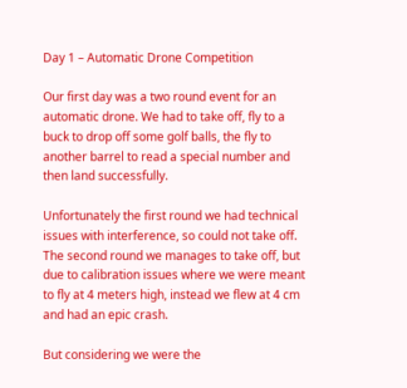Day 1 – Automatic Drone Competition

Our first day was a two round event for an automatic drone. We had to take off, fly to a buck to drop off some golf balls, the fly to another barrel to read a special number and then land successfully.

Unfortunately the first round we had technical issues with interference, so could not take off. The second round we manages to take off, but due to calibration issues where we were meant to fly at 4 meters high, instead we flew at 4 cm and had an epic crash.

But considering we were the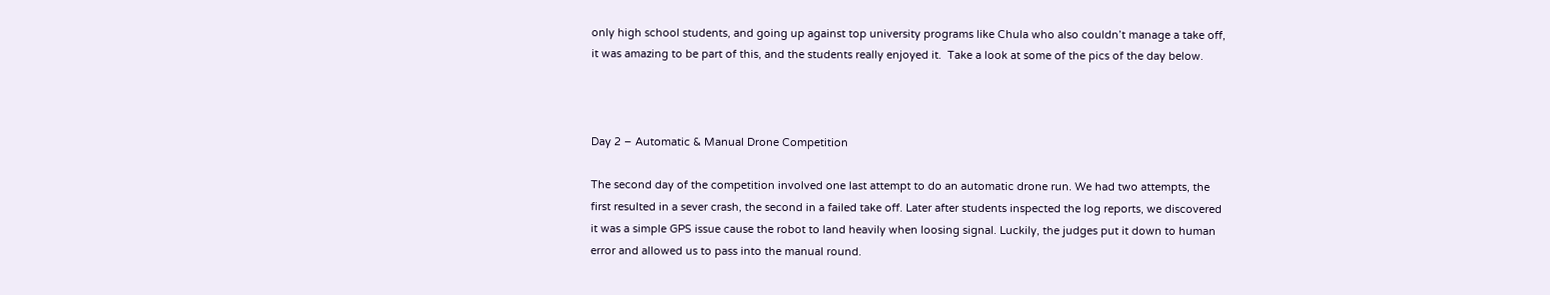only high school students, and going up against top university programs like Chula who also couldn’t manage a take off, it was amazing to be part of this, and the students really enjoyed it.  Take a look at some of the pics of the day below.



Day 2 – Automatic & Manual Drone Competition

The second day of the competition involved one last attempt to do an automatic drone run. We had two attempts, the first resulted in a sever crash, the second in a failed take off. Later after students inspected the log reports, we discovered it was a simple GPS issue cause the robot to land heavily when loosing signal. Luckily, the judges put it down to human error and allowed us to pass into the manual round.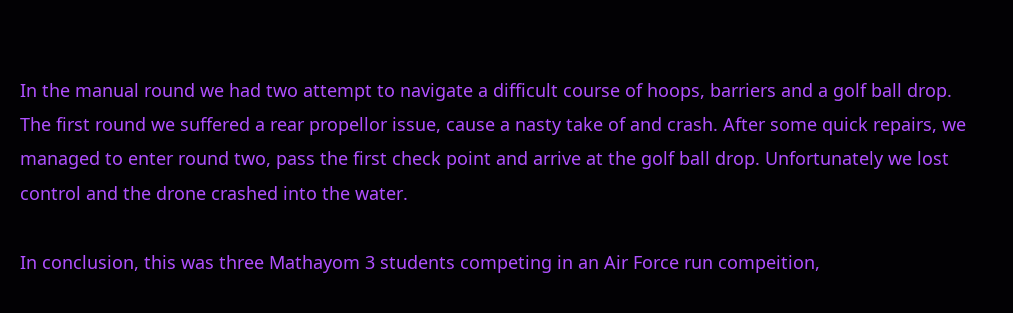In the manual round we had two attempt to navigate a difficult course of hoops, barriers and a golf ball drop. The first round we suffered a rear propellor issue, cause a nasty take of and crash. After some quick repairs, we managed to enter round two, pass the first check point and arrive at the golf ball drop. Unfortunately we lost control and the drone crashed into the water.

In conclusion, this was three Mathayom 3 students competing in an Air Force run compeition,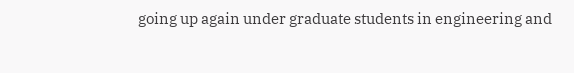going up again under graduate students in engineering and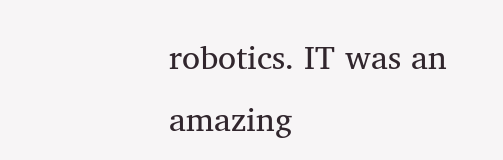robotics. IT was an amazing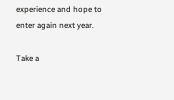experience and hope to enter again next year.

Take a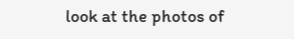look at the photos of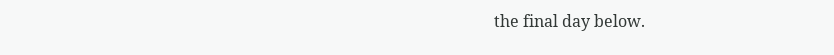the final day below.